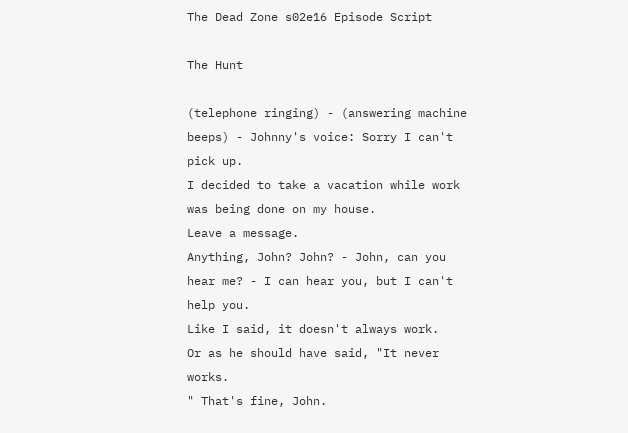The Dead Zone s02e16 Episode Script

The Hunt

(telephone ringing) - (answering machine beeps) - Johnny's voice: Sorry I can't pick up.
I decided to take a vacation while work was being done on my house.
Leave a message.
Anything, John? John? - John, can you hear me? - I can hear you, but I can't help you.
Like I said, it doesn't always work.
Or as he should have said, "It never works.
" That's fine, John.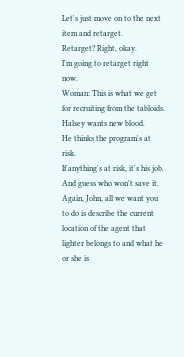Let's just move on to the next item and retarget.
Retarget? Right, okay.
I'm going to retarget right now.
Woman: This is what we get for recruiting from the tabloids.
Halsey wants new blood.
He thinks the program's at risk.
If anything's at risk, it's his job.
And guess who won't save it.
Again, John, all we want you to do is describe the current location of the agent that lighter belongs to and what he or she is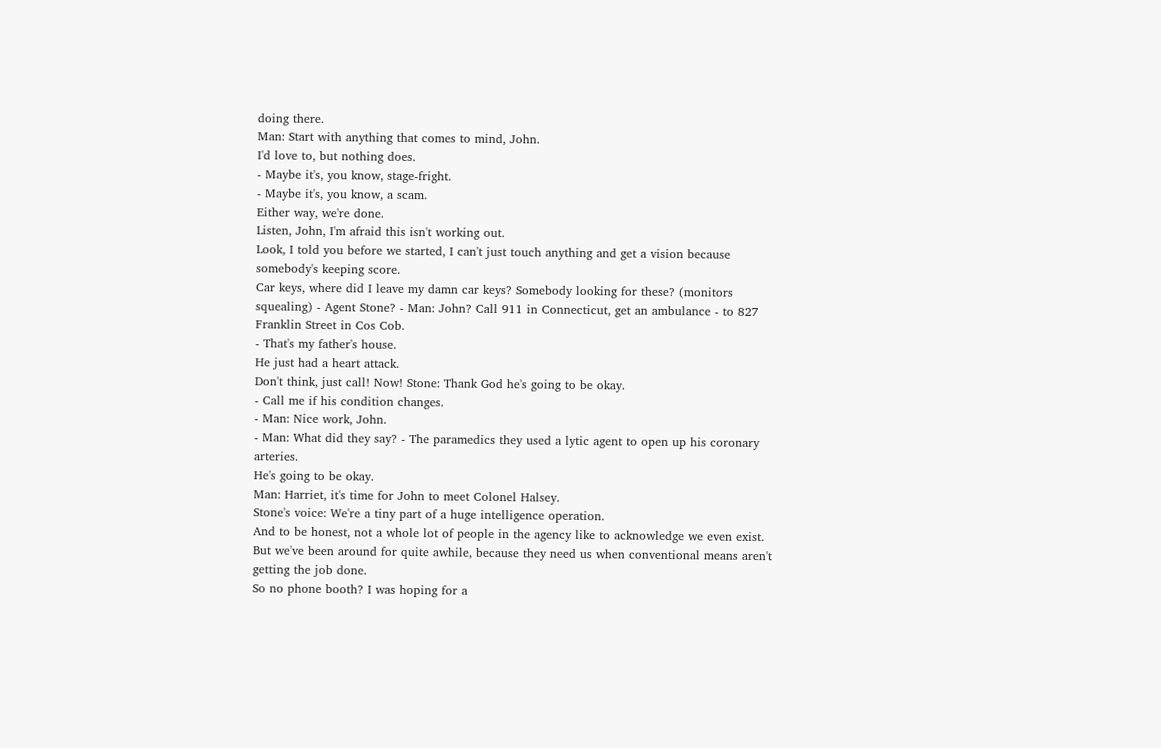doing there.
Man: Start with anything that comes to mind, John.
I'd love to, but nothing does.
- Maybe it's, you know, stage-fright.
- Maybe it's, you know, a scam.
Either way, we're done.
Listen, John, I'm afraid this isn't working out.
Look, I told you before we started, I can't just touch anything and get a vision because somebody's keeping score.
Car keys, where did I leave my damn car keys? Somebody looking for these? (monitors squealing) - Agent Stone? - Man: John? Call 911 in Connecticut, get an ambulance - to 827 Franklin Street in Cos Cob.
- That's my father's house.
He just had a heart attack.
Don't think, just call! Now! Stone: Thank God he's going to be okay.
- Call me if his condition changes.
- Man: Nice work, John.
- Man: What did they say? - The paramedics they used a lytic agent to open up his coronary arteries.
He's going to be okay.
Man: Harriet, it's time for John to meet Colonel Halsey.
Stone's voice: We're a tiny part of a huge intelligence operation.
And to be honest, not a whole lot of people in the agency like to acknowledge we even exist.
But we've been around for quite awhile, because they need us when conventional means aren't getting the job done.
So no phone booth? I was hoping for a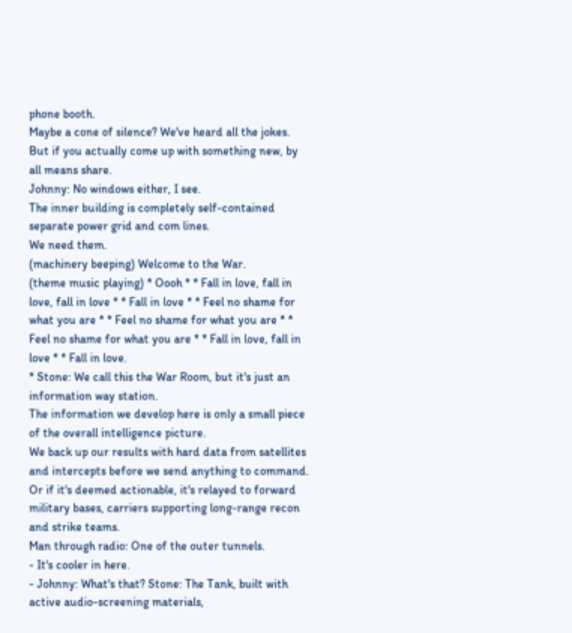phone booth.
Maybe a cone of silence? We've heard all the jokes.
But if you actually come up with something new, by all means share.
Johnny: No windows either, I see.
The inner building is completely self-contained separate power grid and com lines.
We need them.
(machinery beeping) Welcome to the War.
(theme music playing) * Oooh * * Fall in love, fall in love, fall in love * * Fall in love * * Feel no shame for what you are * * Feel no shame for what you are * * Feel no shame for what you are * * Fall in love, fall in love * * Fall in love.
* Stone: We call this the War Room, but it's just an information way station.
The information we develop here is only a small piece of the overall intelligence picture.
We back up our results with hard data from satellites and intercepts before we send anything to command.
Or if it's deemed actionable, it's relayed to forward military bases, carriers supporting long-range recon and strike teams.
Man through radio: One of the outer tunnels.
- It's cooler in here.
- Johnny: What's that? Stone: The Tank, built with active audio-screening materials,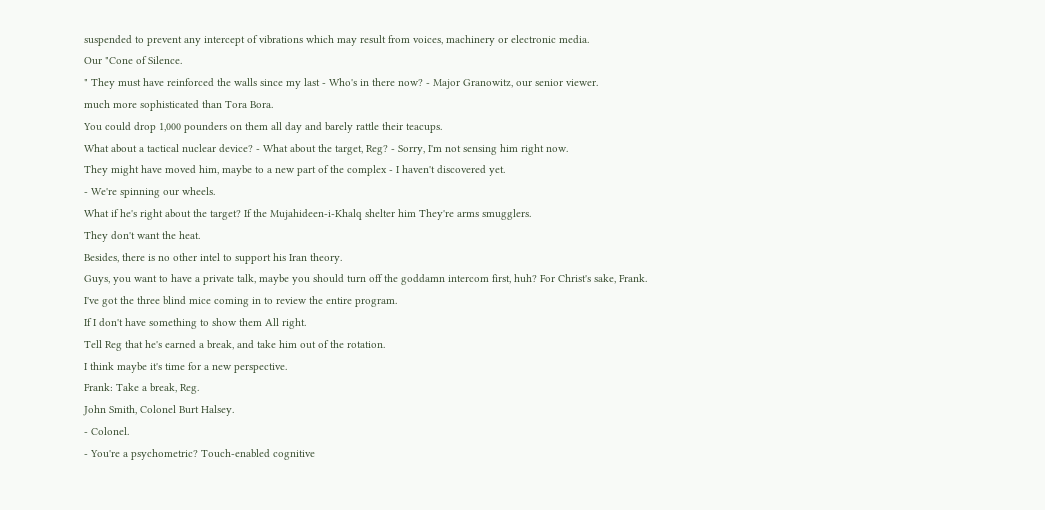suspended to prevent any intercept of vibrations which may result from voices, machinery or electronic media.
Our "Cone of Silence.
" They must have reinforced the walls since my last - Who's in there now? - Major Granowitz, our senior viewer.
much more sophisticated than Tora Bora.
You could drop 1,000 pounders on them all day and barely rattle their teacups.
What about a tactical nuclear device? - What about the target, Reg? - Sorry, I'm not sensing him right now.
They might have moved him, maybe to a new part of the complex - I haven't discovered yet.
- We're spinning our wheels.
What if he's right about the target? If the Mujahideen-i-Khalq shelter him They're arms smugglers.
They don't want the heat.
Besides, there is no other intel to support his Iran theory.
Guys, you want to have a private talk, maybe you should turn off the goddamn intercom first, huh? For Christ's sake, Frank.
I've got the three blind mice coming in to review the entire program.
If I don't have something to show them All right.
Tell Reg that he's earned a break, and take him out of the rotation.
I think maybe it's time for a new perspective.
Frank: Take a break, Reg.
John Smith, Colonel Burt Halsey.
- Colonel.
- You're a psychometric? Touch-enabled cognitive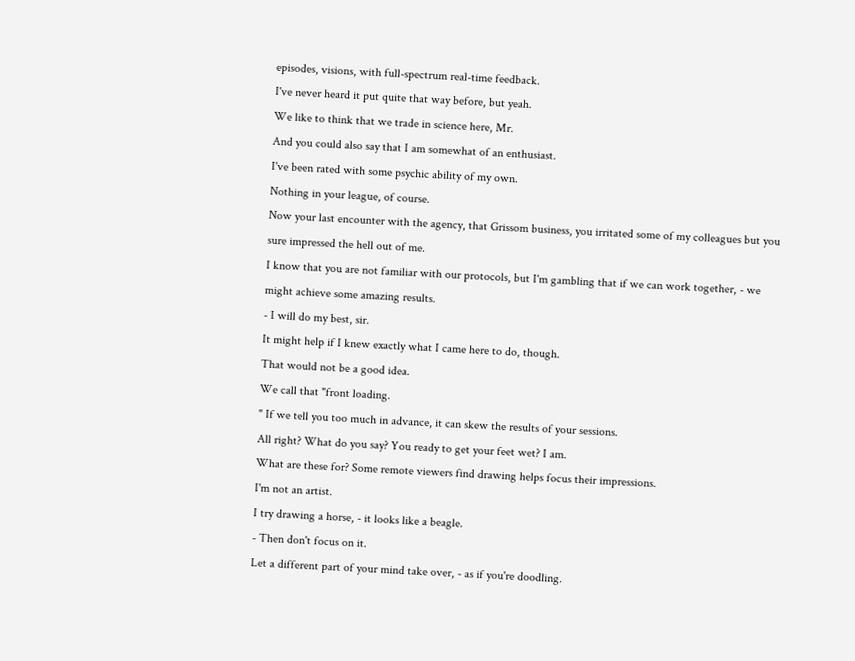episodes, visions, with full-spectrum real-time feedback.
I've never heard it put quite that way before, but yeah.
We like to think that we trade in science here, Mr.
And you could also say that I am somewhat of an enthusiast.
I've been rated with some psychic ability of my own.
Nothing in your league, of course.
Now your last encounter with the agency, that Grissom business, you irritated some of my colleagues but you sure impressed the hell out of me.
I know that you are not familiar with our protocols, but I'm gambling that if we can work together, - we might achieve some amazing results.
- I will do my best, sir.
It might help if I knew exactly what I came here to do, though.
That would not be a good idea.
We call that "front loading.
" If we tell you too much in advance, it can skew the results of your sessions.
All right? What do you say? You ready to get your feet wet? I am.
What are these for? Some remote viewers find drawing helps focus their impressions.
I'm not an artist.
I try drawing a horse, - it looks like a beagle.
- Then don't focus on it.
Let a different part of your mind take over, - as if you're doodling.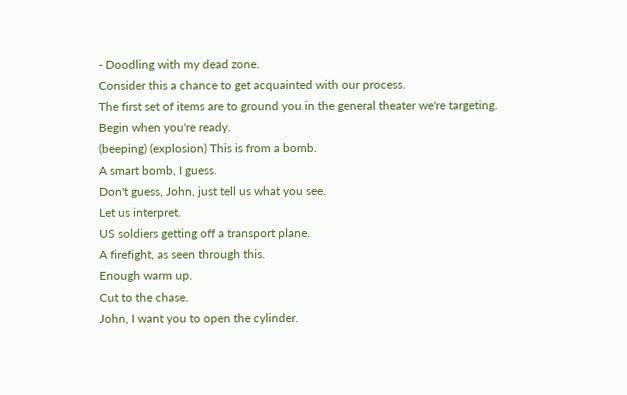- Doodling with my dead zone.
Consider this a chance to get acquainted with our process.
The first set of items are to ground you in the general theater we're targeting.
Begin when you're ready.
(beeping) (explosion) This is from a bomb.
A smart bomb, I guess.
Don't guess, John, just tell us what you see.
Let us interpret.
US soldiers getting off a transport plane.
A firefight, as seen through this.
Enough warm up.
Cut to the chase.
John, I want you to open the cylinder.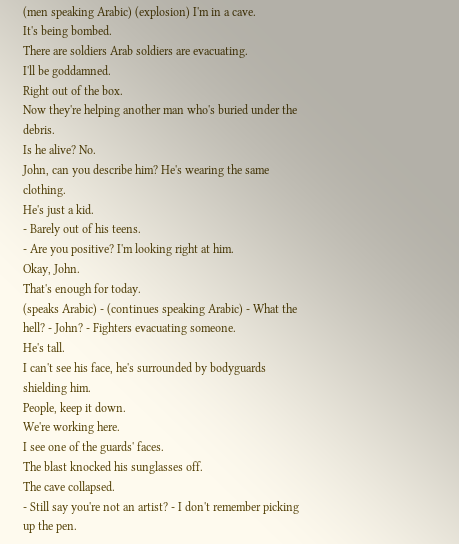(men speaking Arabic) (explosion) I'm in a cave.
It's being bombed.
There are soldiers Arab soldiers are evacuating.
I'll be goddamned.
Right out of the box.
Now they're helping another man who's buried under the debris.
Is he alive? No.
John, can you describe him? He's wearing the same clothing.
He's just a kid.
- Barely out of his teens.
- Are you positive? I'm looking right at him.
Okay, John.
That's enough for today.
(speaks Arabic) - (continues speaking Arabic) - What the hell? - John? - Fighters evacuating someone.
He's tall.
I can't see his face, he's surrounded by bodyguards shielding him.
People, keep it down.
We're working here.
I see one of the guards' faces.
The blast knocked his sunglasses off.
The cave collapsed.
- Still say you're not an artist? - I don't remember picking up the pen.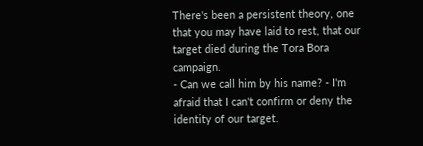There's been a persistent theory, one that you may have laid to rest, that our target died during the Tora Bora campaign.
- Can we call him by his name? - I'm afraid that I can't confirm or deny the identity of our target.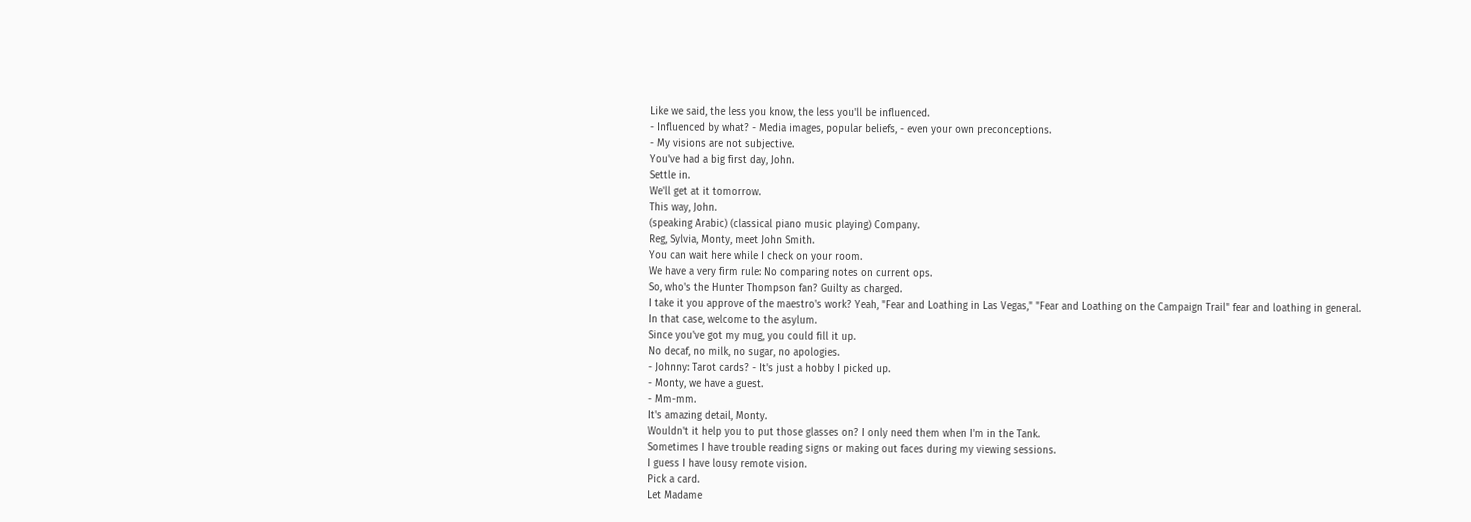Like we said, the less you know, the less you'll be influenced.
- Influenced by what? - Media images, popular beliefs, - even your own preconceptions.
- My visions are not subjective.
You've had a big first day, John.
Settle in.
We'll get at it tomorrow.
This way, John.
(speaking Arabic) (classical piano music playing) Company.
Reg, Sylvia, Monty, meet John Smith.
You can wait here while I check on your room.
We have a very firm rule: No comparing notes on current ops.
So, who's the Hunter Thompson fan? Guilty as charged.
I take it you approve of the maestro's work? Yeah, "Fear and Loathing in Las Vegas," "Fear and Loathing on the Campaign Trail" fear and loathing in general.
In that case, welcome to the asylum.
Since you've got my mug, you could fill it up.
No decaf, no milk, no sugar, no apologies.
- Johnny: Tarot cards? - It's just a hobby I picked up.
- Monty, we have a guest.
- Mm-mm.
It's amazing detail, Monty.
Wouldn't it help you to put those glasses on? I only need them when I'm in the Tank.
Sometimes I have trouble reading signs or making out faces during my viewing sessions.
I guess I have lousy remote vision.
Pick a card.
Let Madame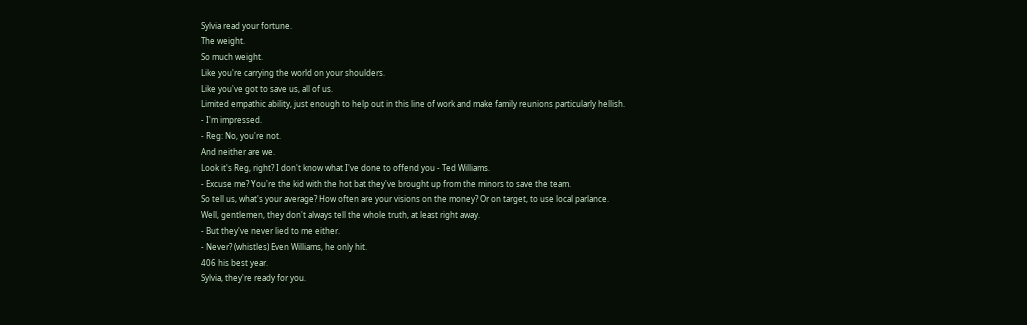Sylvia read your fortune.
The weight.
So much weight.
Like you're carrying the world on your shoulders.
Like you've got to save us, all of us.
Limited empathic ability, just enough to help out in this line of work and make family reunions particularly hellish.
- I'm impressed.
- Reg: No, you're not.
And neither are we.
Look it's Reg, right? I don't know what I've done to offend you - Ted Williams.
- Excuse me? You're the kid with the hot bat they've brought up from the minors to save the team.
So tell us, what's your average? How often are your visions on the money? Or on target, to use local parlance.
Well, gentlemen, they don't always tell the whole truth, at least right away.
- But they've never lied to me either.
- Never? (whistles) Even Williams, he only hit.
406 his best year.
Sylvia, they're ready for you.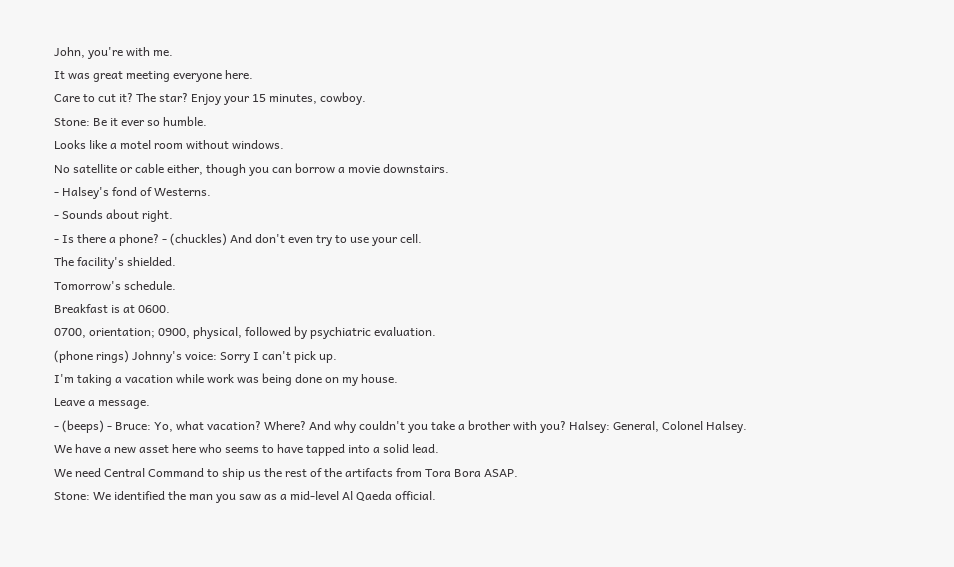John, you're with me.
It was great meeting everyone here.
Care to cut it? The star? Enjoy your 15 minutes, cowboy.
Stone: Be it ever so humble.
Looks like a motel room without windows.
No satellite or cable either, though you can borrow a movie downstairs.
- Halsey's fond of Westerns.
- Sounds about right.
- Is there a phone? - (chuckles) And don't even try to use your cell.
The facility's shielded.
Tomorrow's schedule.
Breakfast is at 0600.
0700, orientation; 0900, physical, followed by psychiatric evaluation.
(phone rings) Johnny's voice: Sorry I can't pick up.
I'm taking a vacation while work was being done on my house.
Leave a message.
- (beeps) - Bruce: Yo, what vacation? Where? And why couldn't you take a brother with you? Halsey: General, Colonel Halsey.
We have a new asset here who seems to have tapped into a solid lead.
We need Central Command to ship us the rest of the artifacts from Tora Bora ASAP.
Stone: We identified the man you saw as a mid-level Al Qaeda official.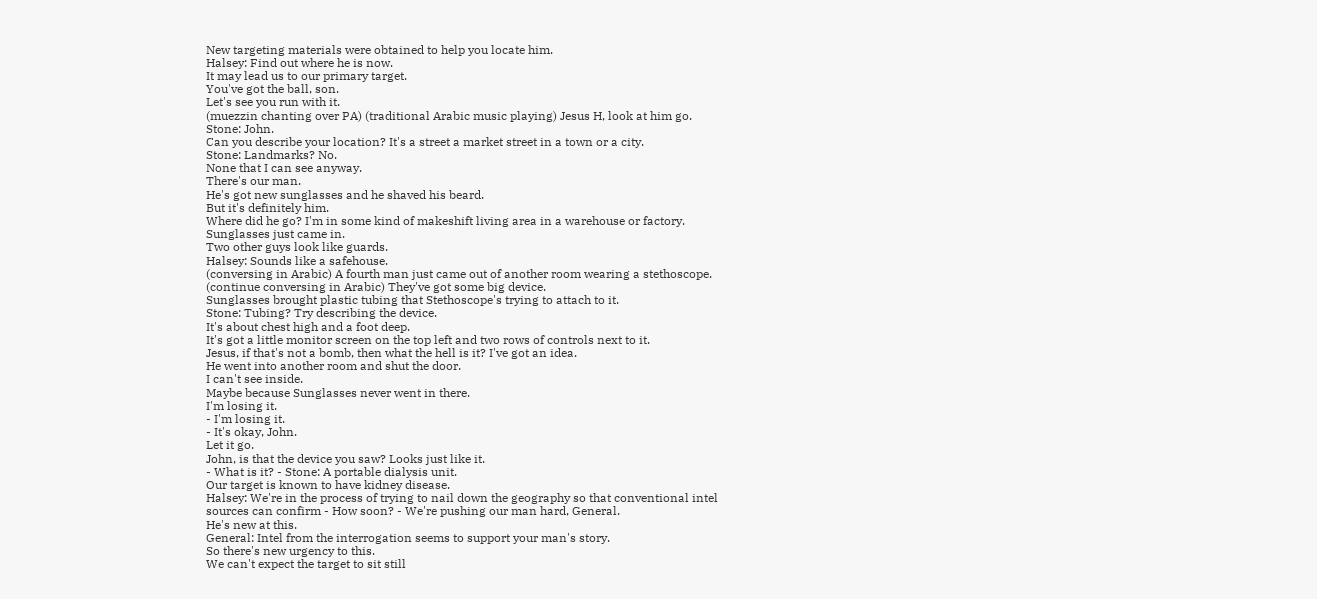New targeting materials were obtained to help you locate him.
Halsey: Find out where he is now.
It may lead us to our primary target.
You've got the ball, son.
Let's see you run with it.
(muezzin chanting over PA) (traditional Arabic music playing) Jesus H, look at him go.
Stone: John.
Can you describe your location? It's a street a market street in a town or a city.
Stone: Landmarks? No.
None that I can see anyway.
There's our man.
He's got new sunglasses and he shaved his beard.
But it's definitely him.
Where did he go? I'm in some kind of makeshift living area in a warehouse or factory.
Sunglasses just came in.
Two other guys look like guards.
Halsey: Sounds like a safehouse.
(conversing in Arabic) A fourth man just came out of another room wearing a stethoscope.
(continue conversing in Arabic) They've got some big device.
Sunglasses brought plastic tubing that Stethoscope's trying to attach to it.
Stone: Tubing? Try describing the device.
It's about chest high and a foot deep.
It's got a little monitor screen on the top left and two rows of controls next to it.
Jesus, if that's not a bomb, then what the hell is it? I've got an idea.
He went into another room and shut the door.
I can't see inside.
Maybe because Sunglasses never went in there.
I'm losing it.
- I'm losing it.
- It's okay, John.
Let it go.
John, is that the device you saw? Looks just like it.
- What is it? - Stone: A portable dialysis unit.
Our target is known to have kidney disease.
Halsey: We're in the process of trying to nail down the geography so that conventional intel sources can confirm - How soon? - We're pushing our man hard, General.
He's new at this.
General: Intel from the interrogation seems to support your man's story.
So there's new urgency to this.
We can't expect the target to sit still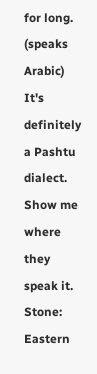for long.
(speaks Arabic) It's definitely a Pashtu dialect.
Show me where they speak it.
Stone: Eastern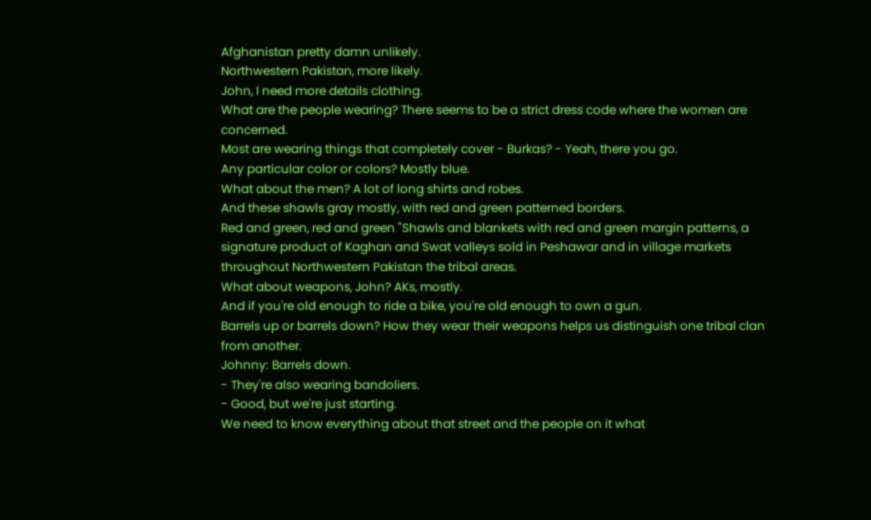Afghanistan pretty damn unlikely.
Northwestern Pakistan, more likely.
John, I need more details clothing.
What are the people wearing? There seems to be a strict dress code where the women are concerned.
Most are wearing things that completely cover - Burkas? - Yeah, there you go.
Any particular color or colors? Mostly blue.
What about the men? A lot of long shirts and robes.
And these shawls gray mostly, with red and green patterned borders.
Red and green, red and green "Shawls and blankets with red and green margin patterns, a signature product of Kaghan and Swat valleys sold in Peshawar and in village markets throughout Northwestern Pakistan the tribal areas.
What about weapons, John? AKs, mostly.
And if you're old enough to ride a bike, you're old enough to own a gun.
Barrels up or barrels down? How they wear their weapons helps us distinguish one tribal clan from another.
Johnny: Barrels down.
- They're also wearing bandoliers.
- Good, but we're just starting.
We need to know everything about that street and the people on it what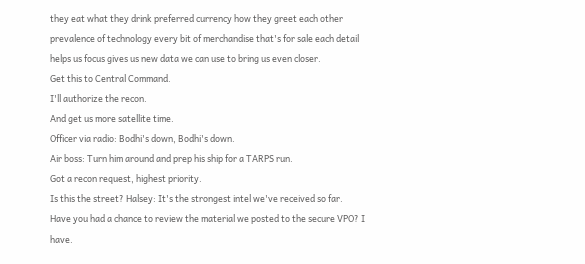they eat what they drink preferred currency how they greet each other prevalence of technology every bit of merchandise that's for sale each detail helps us focus gives us new data we can use to bring us even closer.
Get this to Central Command.
I'll authorize the recon.
And get us more satellite time.
Officer via radio: Bodhi's down, Bodhi's down.
Air boss: Turn him around and prep his ship for a TARPS run.
Got a recon request, highest priority.
Is this the street? Halsey: It's the strongest intel we've received so far.
Have you had a chance to review the material we posted to the secure VPO? I have.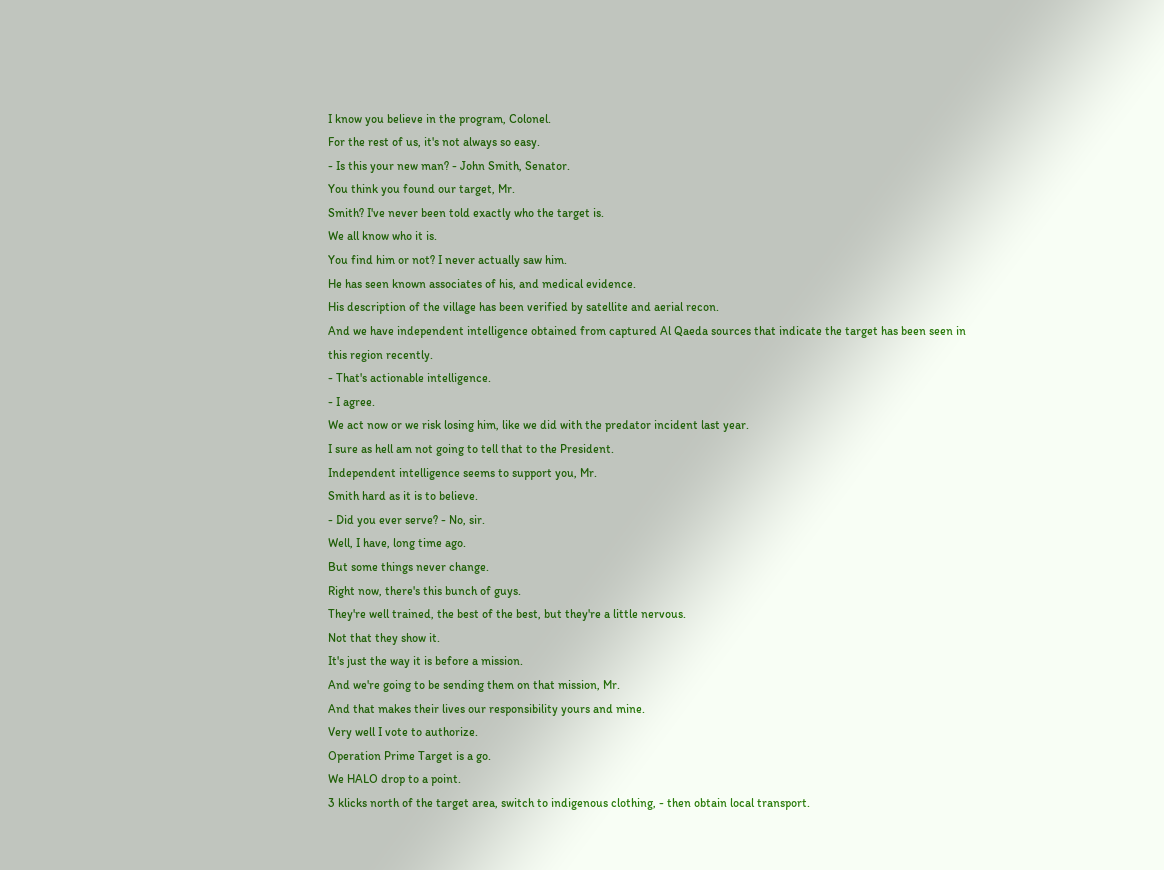I know you believe in the program, Colonel.
For the rest of us, it's not always so easy.
- Is this your new man? - John Smith, Senator.
You think you found our target, Mr.
Smith? I've never been told exactly who the target is.
We all know who it is.
You find him or not? I never actually saw him.
He has seen known associates of his, and medical evidence.
His description of the village has been verified by satellite and aerial recon.
And we have independent intelligence obtained from captured Al Qaeda sources that indicate the target has been seen in this region recently.
- That's actionable intelligence.
- I agree.
We act now or we risk losing him, like we did with the predator incident last year.
I sure as hell am not going to tell that to the President.
Independent intelligence seems to support you, Mr.
Smith hard as it is to believe.
- Did you ever serve? - No, sir.
Well, I have, long time ago.
But some things never change.
Right now, there's this bunch of guys.
They're well trained, the best of the best, but they're a little nervous.
Not that they show it.
It's just the way it is before a mission.
And we're going to be sending them on that mission, Mr.
And that makes their lives our responsibility yours and mine.
Very well I vote to authorize.
Operation Prime Target is a go.
We HALO drop to a point.
3 klicks north of the target area, switch to indigenous clothing, - then obtain local transport.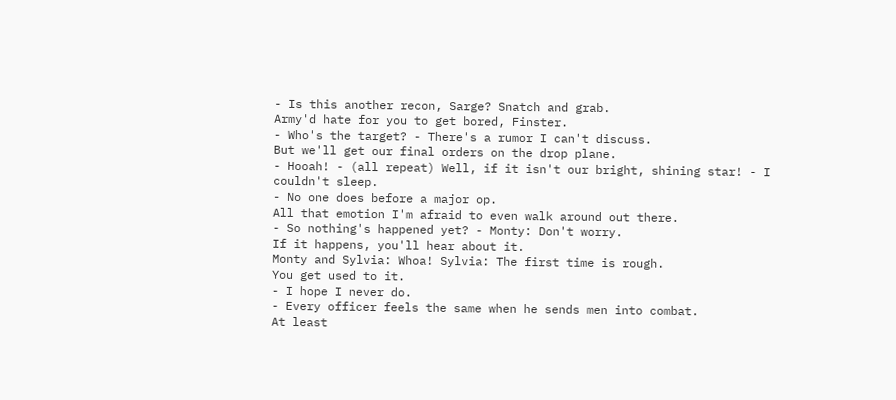- Is this another recon, Sarge? Snatch and grab.
Army'd hate for you to get bored, Finster.
- Who's the target? - There's a rumor I can't discuss.
But we'll get our final orders on the drop plane.
- Hooah! - (all repeat) Well, if it isn't our bright, shining star! - I couldn't sleep.
- No one does before a major op.
All that emotion I'm afraid to even walk around out there.
- So nothing's happened yet? - Monty: Don't worry.
If it happens, you'll hear about it.
Monty and Sylvia: Whoa! Sylvia: The first time is rough.
You get used to it.
- I hope I never do.
- Every officer feels the same when he sends men into combat.
At least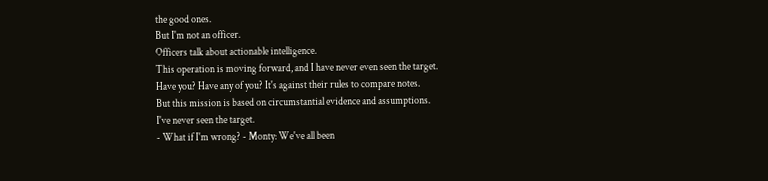the good ones.
But I'm not an officer.
Officers talk about actionable intelligence.
This operation is moving forward, and I have never even seen the target.
Have you? Have any of you? It's against their rules to compare notes.
But this mission is based on circumstantial evidence and assumptions.
I've never seen the target.
- What if I'm wrong? - Monty: We've all been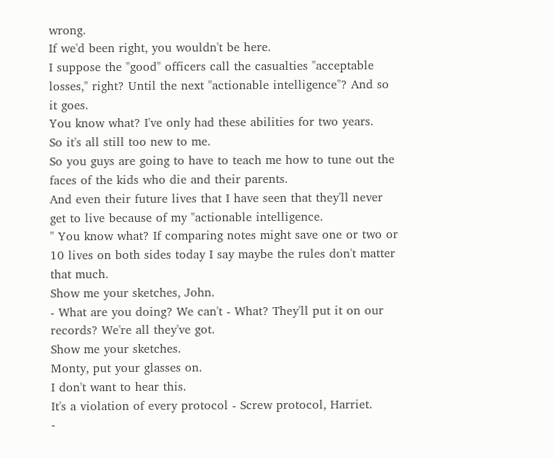wrong.
If we'd been right, you wouldn't be here.
I suppose the "good" officers call the casualties "acceptable losses," right? Until the next "actionable intelligence"? And so it goes.
You know what? I've only had these abilities for two years.
So it's all still too new to me.
So you guys are going to have to teach me how to tune out the faces of the kids who die and their parents.
And even their future lives that I have seen that they'll never get to live because of my "actionable intelligence.
" You know what? If comparing notes might save one or two or 10 lives on both sides today I say maybe the rules don't matter that much.
Show me your sketches, John.
- What are you doing? We can't - What? They'll put it on our records? We're all they've got.
Show me your sketches.
Monty, put your glasses on.
I don't want to hear this.
It's a violation of every protocol - Screw protocol, Harriet.
-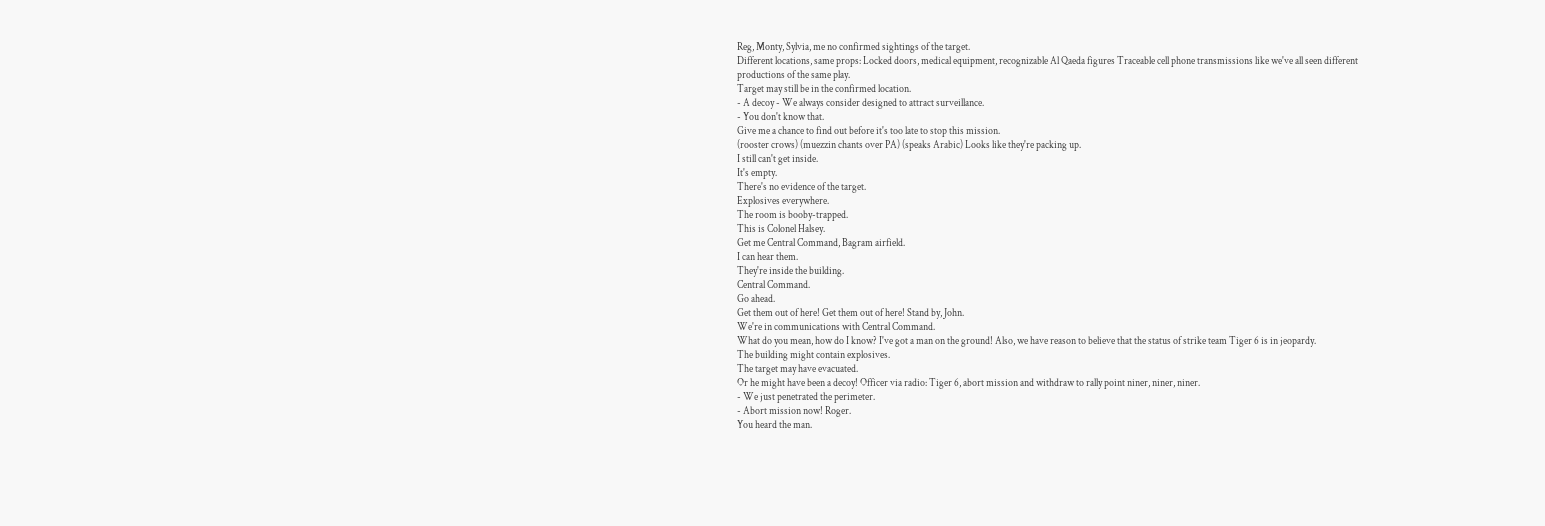Reg, Monty, Sylvia, me no confirmed sightings of the target.
Different locations, same props: Locked doors, medical equipment, recognizable Al Qaeda figures Traceable cell phone transmissions like we've all seen different productions of the same play.
Target may still be in the confirmed location.
- A decoy - We always consider designed to attract surveillance.
- You don't know that.
Give me a chance to find out before it's too late to stop this mission.
(rooster crows) (muezzin chants over PA) (speaks Arabic) Looks like they're packing up.
I still can't get inside.
It's empty.
There's no evidence of the target.
Explosives everywhere.
The room is booby-trapped.
This is Colonel Halsey.
Get me Central Command, Bagram airfield.
I can hear them.
They're inside the building.
Central Command.
Go ahead.
Get them out of here! Get them out of here! Stand by, John.
We're in communications with Central Command.
What do you mean, how do I know? I've got a man on the ground! Also, we have reason to believe that the status of strike team Tiger 6 is in jeopardy.
The building might contain explosives.
The target may have evacuated.
Or he might have been a decoy! Officer via radio: Tiger 6, abort mission and withdraw to rally point niner, niner, niner.
- We just penetrated the perimeter.
- Abort mission now! Roger.
You heard the man.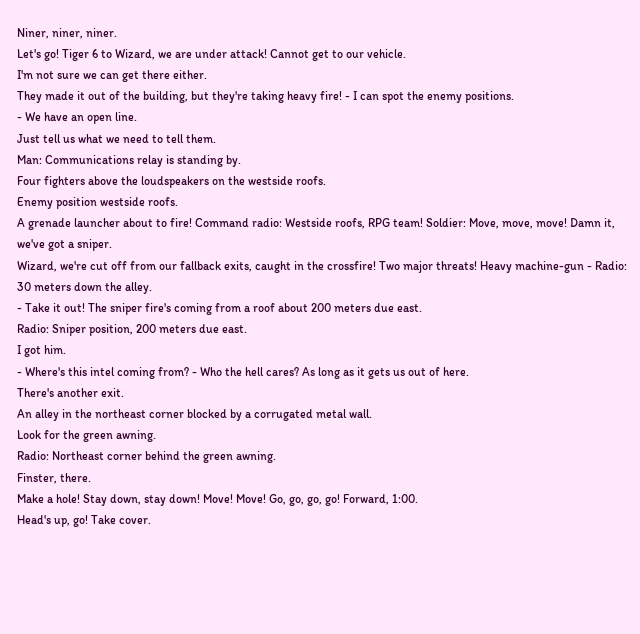Niner, niner, niner.
Let's go! Tiger 6 to Wizard, we are under attack! Cannot get to our vehicle.
I'm not sure we can get there either.
They made it out of the building, but they're taking heavy fire! - I can spot the enemy positions.
- We have an open line.
Just tell us what we need to tell them.
Man: Communications relay is standing by.
Four fighters above the loudspeakers on the westside roofs.
Enemy position westside roofs.
A grenade launcher about to fire! Command radio: Westside roofs, RPG team! Soldier: Move, move, move! Damn it, we've got a sniper.
Wizard, we're cut off from our fallback exits, caught in the crossfire! Two major threats! Heavy machine-gun - Radio: 30 meters down the alley.
- Take it out! The sniper fire's coming from a roof about 200 meters due east.
Radio: Sniper position, 200 meters due east.
I got him.
- Where's this intel coming from? - Who the hell cares? As long as it gets us out of here.
There's another exit.
An alley in the northeast corner blocked by a corrugated metal wall.
Look for the green awning.
Radio: Northeast corner behind the green awning.
Finster, there.
Make a hole! Stay down, stay down! Move! Move! Go, go, go, go! Forward, 1:00.
Head's up, go! Take cover.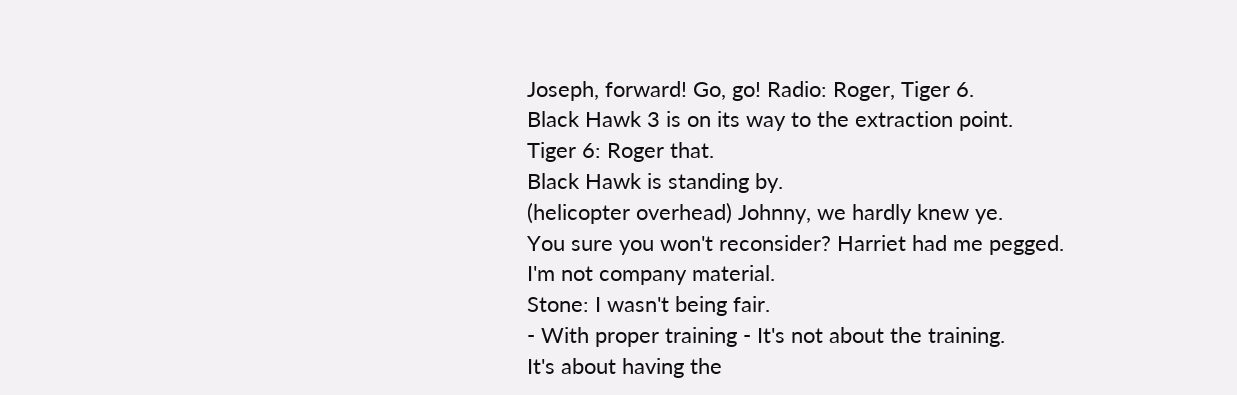Joseph, forward! Go, go! Radio: Roger, Tiger 6.
Black Hawk 3 is on its way to the extraction point.
Tiger 6: Roger that.
Black Hawk is standing by.
(helicopter overhead) Johnny, we hardly knew ye.
You sure you won't reconsider? Harriet had me pegged.
I'm not company material.
Stone: I wasn't being fair.
- With proper training - It's not about the training.
It's about having the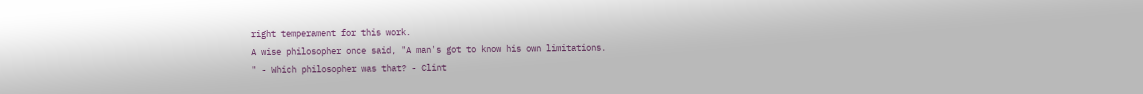right temperament for this work.
A wise philosopher once said, "A man's got to know his own limitations.
" - Which philosopher was that? - Clint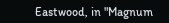Eastwood, in "Magnum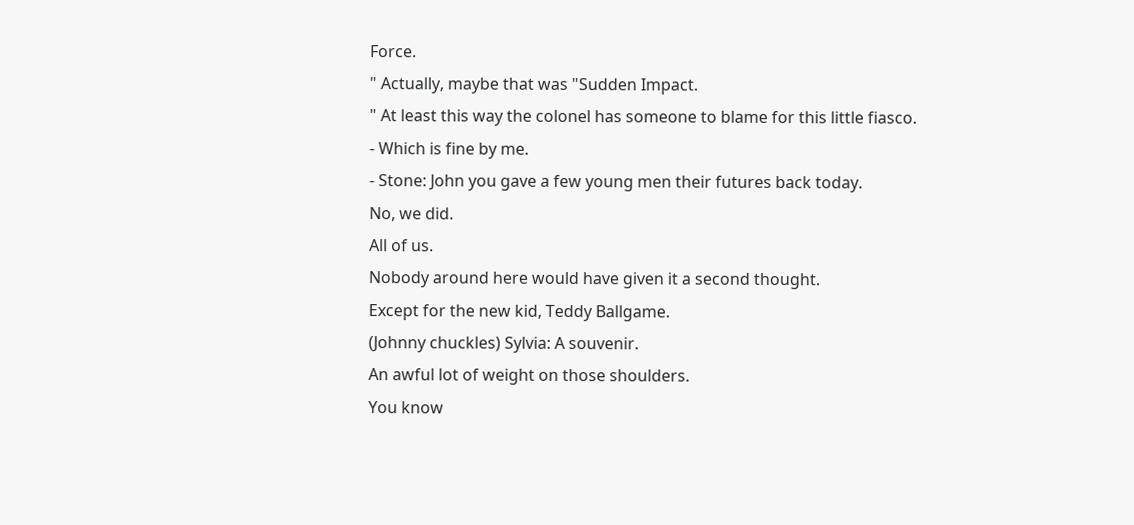Force.
" Actually, maybe that was "Sudden Impact.
" At least this way the colonel has someone to blame for this little fiasco.
- Which is fine by me.
- Stone: John you gave a few young men their futures back today.
No, we did.
All of us.
Nobody around here would have given it a second thought.
Except for the new kid, Teddy Ballgame.
(Johnny chuckles) Sylvia: A souvenir.
An awful lot of weight on those shoulders.
You know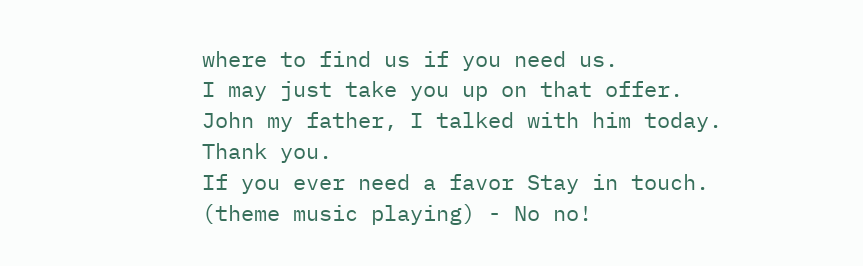where to find us if you need us.
I may just take you up on that offer.
John my father, I talked with him today.
Thank you.
If you ever need a favor Stay in touch.
(theme music playing) - No no!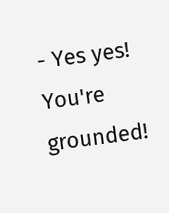- Yes yes! You're grounded!